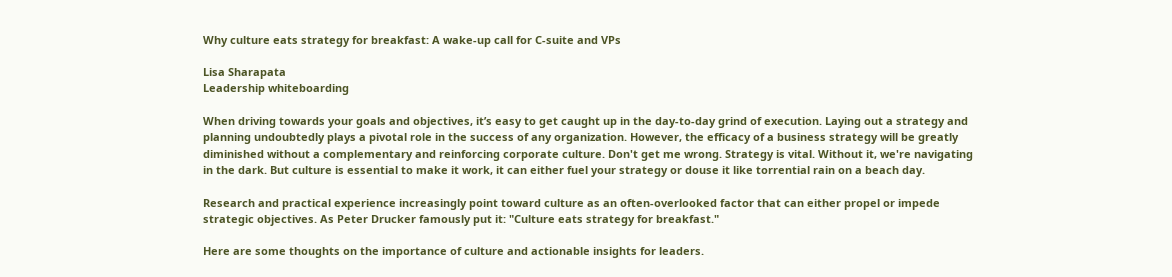Why culture eats strategy for breakfast: A wake-up call for C-suite and VPs

Lisa Sharapata
Leadership whiteboarding

When driving towards your goals and objectives, it’s easy to get caught up in the day-to-day grind of execution. Laying out a strategy and planning undoubtedly plays a pivotal role in the success of any organization. However, the efficacy of a business strategy will be greatly diminished without a complementary and reinforcing corporate culture. Don't get me wrong. Strategy is vital. Without it, we're navigating in the dark. But culture is essential to make it work, it can either fuel your strategy or douse it like torrential rain on a beach day.

Research and practical experience increasingly point toward culture as an often-overlooked factor that can either propel or impede strategic objectives. As Peter Drucker famously put it: "Culture eats strategy for breakfast."

Here are some thoughts on the importance of culture and actionable insights for leaders.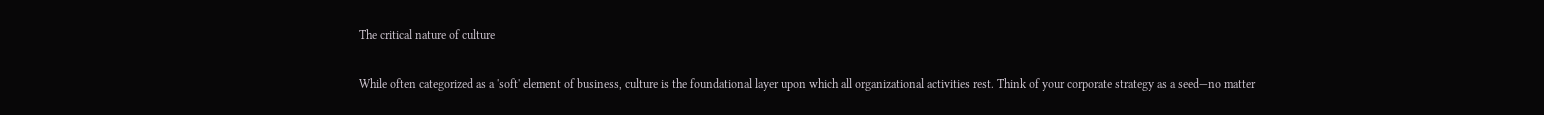The critical nature of culture

While often categorized as a 'soft' element of business, culture is the foundational layer upon which all organizational activities rest. Think of your corporate strategy as a seed—no matter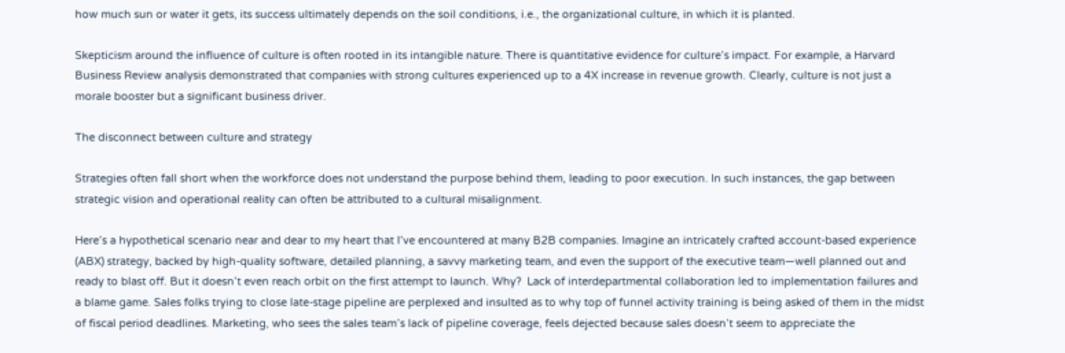how much sun or water it gets, its success ultimately depends on the soil conditions, i.e., the organizational culture, in which it is planted.

Skepticism around the influence of culture is often rooted in its intangible nature. There is quantitative evidence for culture’s impact. For example, a Harvard Business Review analysis demonstrated that companies with strong cultures experienced up to a 4X increase in revenue growth. Clearly, culture is not just a morale booster but a significant business driver.

The disconnect between culture and strategy

Strategies often fall short when the workforce does not understand the purpose behind them, leading to poor execution. In such instances, the gap between strategic vision and operational reality can often be attributed to a cultural misalignment.

Here’s a hypothetical scenario near and dear to my heart that I’ve encountered at many B2B companies. Imagine an intricately crafted account-based experience (ABX) strategy, backed by high-quality software, detailed planning, a savvy marketing team, and even the support of the executive team—well planned out and ready to blast off. But it doesn’t even reach orbit on the first attempt to launch. Why?  Lack of interdepartmental collaboration led to implementation failures and a blame game. Sales folks trying to close late-stage pipeline are perplexed and insulted as to why top of funnel activity training is being asked of them in the midst of fiscal period deadlines. Marketing, who sees the sales team’s lack of pipeline coverage, feels dejected because sales doesn’t seem to appreciate the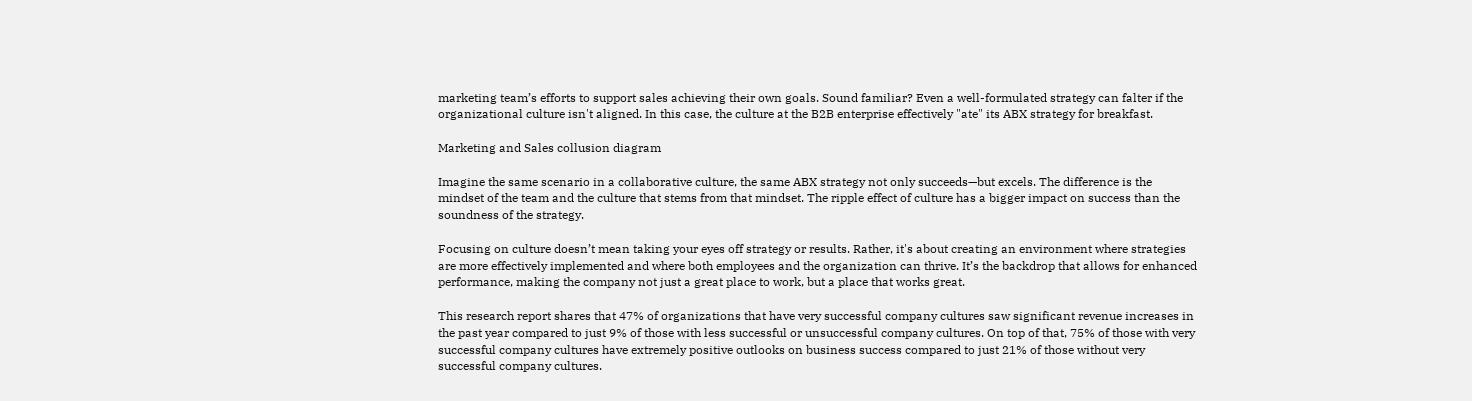marketing team’s efforts to support sales achieving their own goals. Sound familiar? Even a well-formulated strategy can falter if the organizational culture isn't aligned. In this case, the culture at the B2B enterprise effectively "ate" its ABX strategy for breakfast.

Marketing and Sales collusion diagram

Imagine the same scenario in a collaborative culture, the same ABX strategy not only succeeds—but excels. The difference is the mindset of the team and the culture that stems from that mindset. The ripple effect of culture has a bigger impact on success than the soundness of the strategy.

Focusing on culture doesn’t mean taking your eyes off strategy or results. Rather, it's about creating an environment where strategies are more effectively implemented and where both employees and the organization can thrive. It’s the backdrop that allows for enhanced performance, making the company not just a great place to work, but a place that works great.

This research report shares that 47% of organizations that have very successful company cultures saw significant revenue increases in the past year compared to just 9% of those with less successful or unsuccessful company cultures. On top of that, 75% of those with very successful company cultures have extremely positive outlooks on business success compared to just 21% of those without very successful company cultures.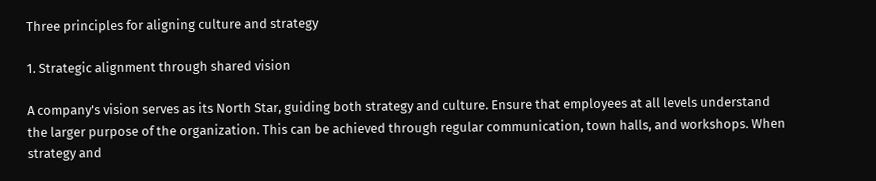Three principles for aligning culture and strategy

1. Strategic alignment through shared vision

A company's vision serves as its North Star, guiding both strategy and culture. Ensure that employees at all levels understand the larger purpose of the organization. This can be achieved through regular communication, town halls, and workshops. When strategy and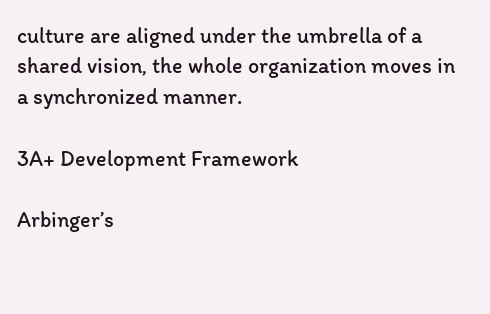culture are aligned under the umbrella of a shared vision, the whole organization moves in a synchronized manner.

3A+ Development Framework

Arbinger’s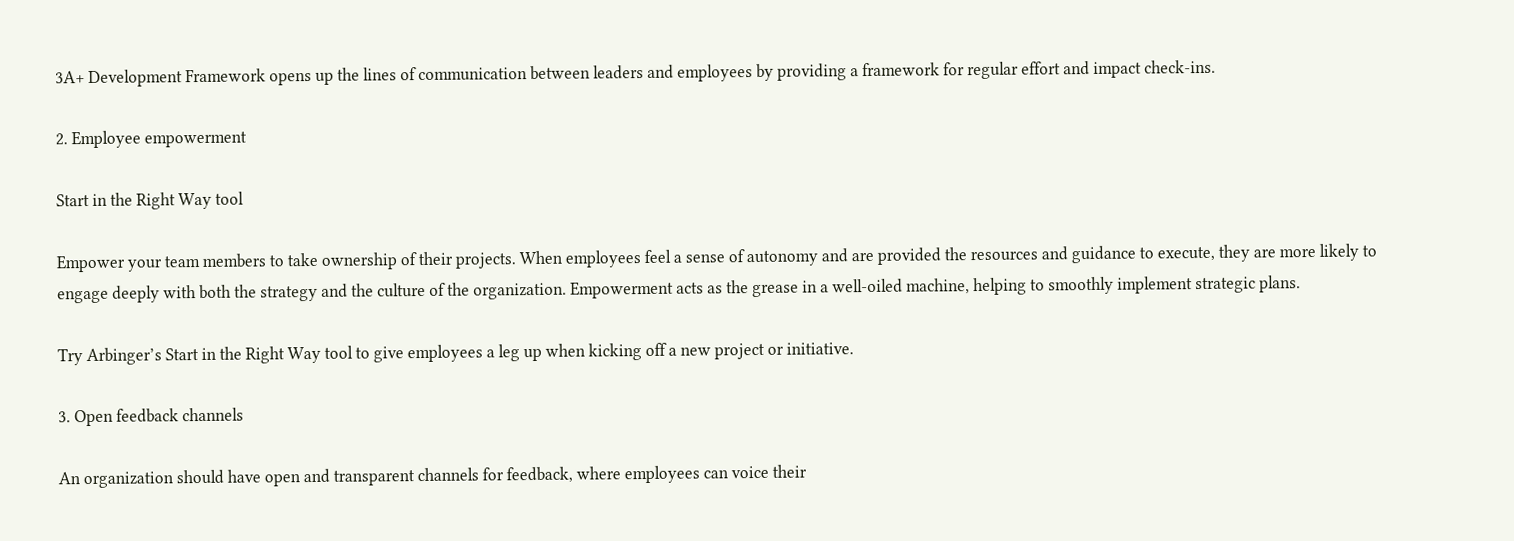3A+ Development Framework opens up the lines of communication between leaders and employees by providing a framework for regular effort and impact check-ins.

2. Employee empowerment

Start in the Right Way tool

Empower your team members to take ownership of their projects. When employees feel a sense of autonomy and are provided the resources and guidance to execute, they are more likely to engage deeply with both the strategy and the culture of the organization. Empowerment acts as the grease in a well-oiled machine, helping to smoothly implement strategic plans.

Try Arbinger’s Start in the Right Way tool to give employees a leg up when kicking off a new project or initiative.

3. Open feedback channels

An organization should have open and transparent channels for feedback, where employees can voice their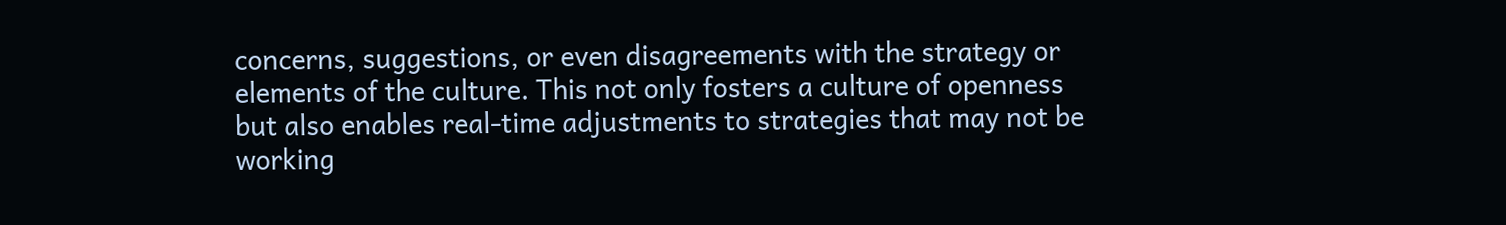concerns, suggestions, or even disagreements with the strategy or elements of the culture. This not only fosters a culture of openness but also enables real-time adjustments to strategies that may not be working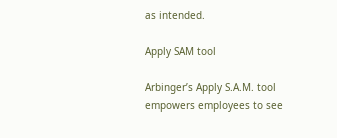as intended.

Apply SAM tool

Arbinger’s Apply S.A.M. tool empowers employees to see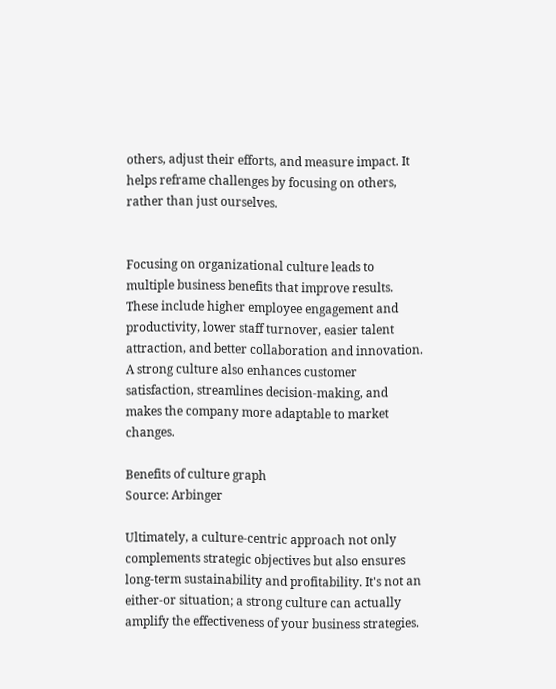others, adjust their efforts, and measure impact. It helps reframe challenges by focusing on others, rather than just ourselves.


Focusing on organizational culture leads to multiple business benefits that improve results. These include higher employee engagement and productivity, lower staff turnover, easier talent attraction, and better collaboration and innovation. A strong culture also enhances customer satisfaction, streamlines decision-making, and makes the company more adaptable to market changes.

Benefits of culture graph
Source: Arbinger

Ultimately, a culture-centric approach not only complements strategic objectives but also ensures long-term sustainability and profitability. It's not an either-or situation; a strong culture can actually amplify the effectiveness of your business strategies.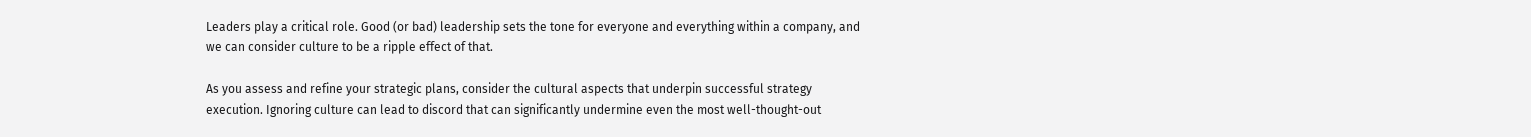Leaders play a critical role. Good (or bad) leadership sets the tone for everyone and everything within a company, and we can consider culture to be a ripple effect of that.

As you assess and refine your strategic plans, consider the cultural aspects that underpin successful strategy execution. Ignoring culture can lead to discord that can significantly undermine even the most well-thought-out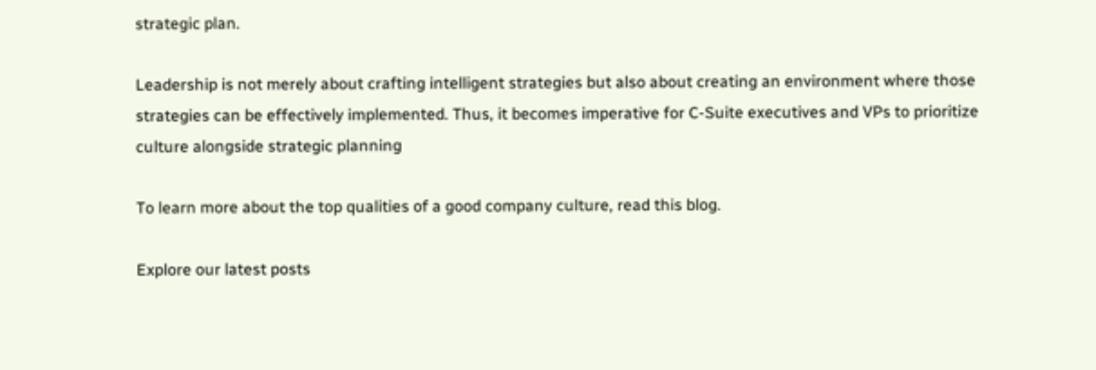strategic plan.

Leadership is not merely about crafting intelligent strategies but also about creating an environment where those strategies can be effectively implemented. Thus, it becomes imperative for C-Suite executives and VPs to prioritize culture alongside strategic planning

To learn more about the top qualities of a good company culture, read this blog.

Explore our latest posts